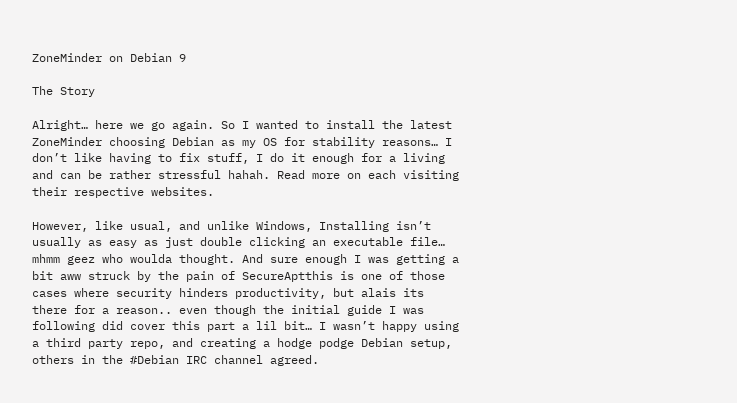ZoneMinder on Debian 9

The Story

Alright… here we go again. So I wanted to install the latest ZoneMinder choosing Debian as my OS for stability reasons… I don’t like having to fix stuff, I do it enough for a living and can be rather stressful hahah. Read more on each visiting their respective websites.

However, like usual, and unlike Windows, Installing isn’t usually as easy as just double clicking an executable file… mhmm geez who woulda thought. And sure enough I was getting a bit aww struck by the pain of SecureAptthis is one of those cases where security hinders productivity, but alais its there for a reason.. even though the initial guide I was following did cover this part a lil bit… I wasn’t happy using a third party repo, and creating a hodge podge Debian setup, others in the #Debian IRC channel agreed.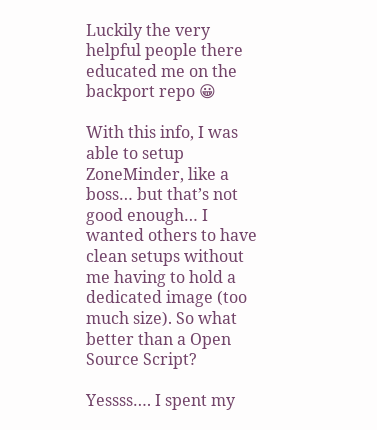Luckily the very helpful people there educated me on the backport repo 😀

With this info, I was able to setup ZoneMinder, like a boss… but that’s not good enough… I wanted others to have clean setups without me having to hold a dedicated image (too much size). So what better than a Open Source Script?

Yessss…. I spent my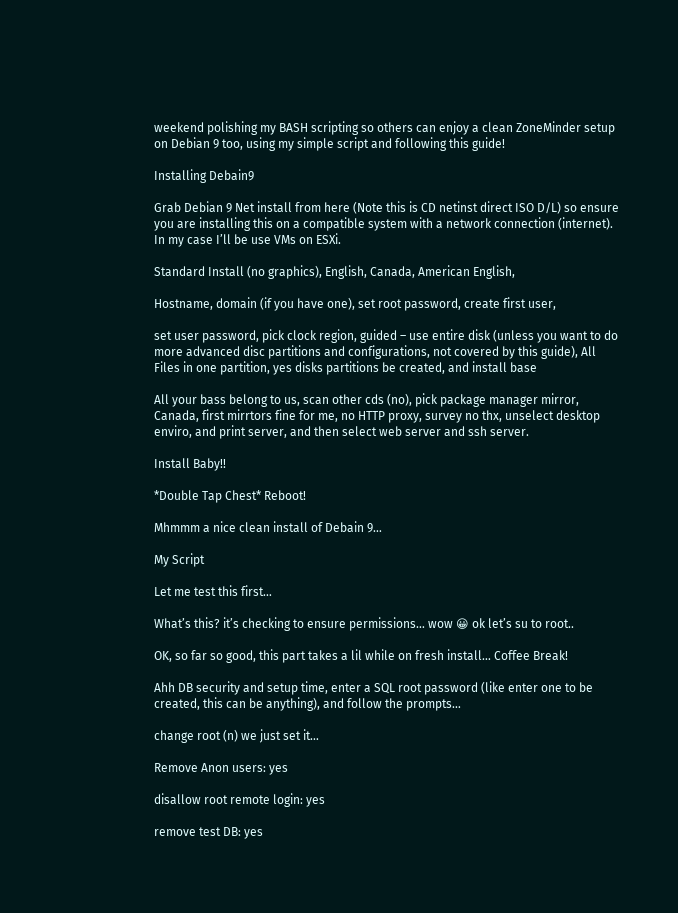weekend polishing my BASH scripting so others can enjoy a clean ZoneMinder setup on Debian 9 too, using my simple script and following this guide!

Installing Debain9

Grab Debian 9 Net install from here (Note this is CD netinst direct ISO D/L) so ensure you are installing this on a compatible system with a network connection (internet). In my case I’ll be use VMs on ESXi.

Standard Install (no graphics), English, Canada, American English,

Hostname, domain (if you have one), set root password, create first user,

set user password, pick clock region, guided – use entire disk (unless you want to do more advanced disc partitions and configurations, not covered by this guide), All Files in one partition, yes disks partitions be created, and install base

All your bass belong to us, scan other cds (no), pick package manager mirror, Canada, first mirrtors fine for me, no HTTP proxy, survey no thx, unselect desktop enviro, and print server, and then select web server and ssh server.

Install Baby!!

*Double Tap Chest* Reboot!

Mhmmm a nice clean install of Debain 9…

My Script

Let me test this first…

What’s this? it’s checking to ensure permissions… wow 😀 ok let’s su to root..

OK, so far so good, this part takes a lil while on fresh install… Coffee Break!

Ahh DB security and setup time, enter a SQL root password (like enter one to be created, this can be anything), and follow the prompts…

change root (n) we just set it…

Remove Anon users: yes

disallow root remote login: yes

remove test DB: yes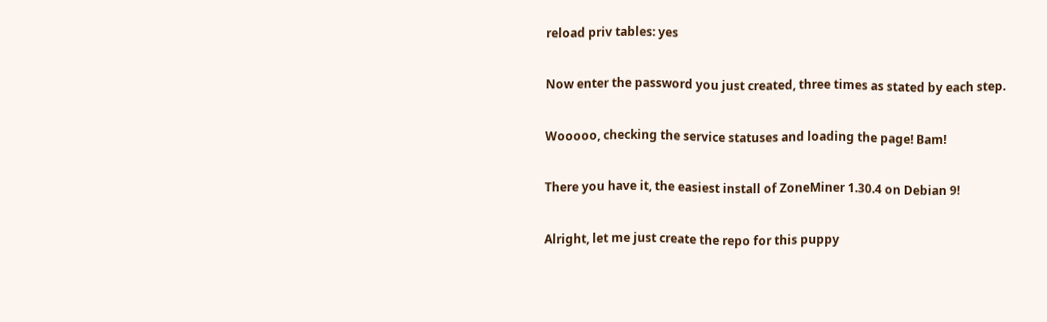reload priv tables: yes

Now enter the password you just created, three times as stated by each step.

Wooooo, checking the service statuses and loading the page! Bam!

There you have it, the easiest install of ZoneMiner 1.30.4 on Debian 9!

Alright, let me just create the repo for this puppy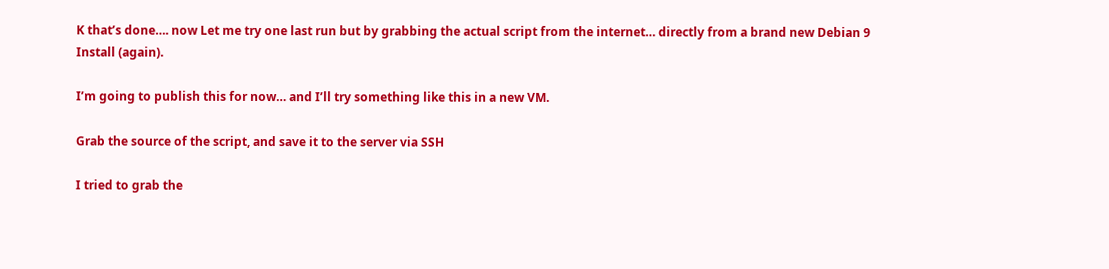K that’s done…. now Let me try one last run but by grabbing the actual script from the internet… directly from a brand new Debian 9 Install (again).

I’m going to publish this for now… and I’ll try something like this in a new VM.

Grab the source of the script, and save it to the server via SSH

I tried to grab the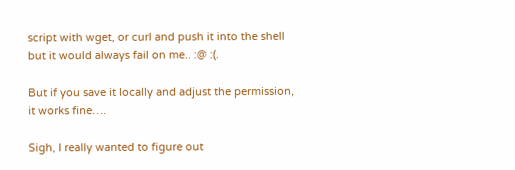script with wget, or curl and push it into the shell but it would always fail on me.. :@ :(.

But if you save it locally and adjust the permission, it works fine….

Sigh, I really wanted to figure out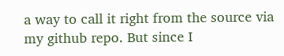a way to call it right from the source via my github repo. But since I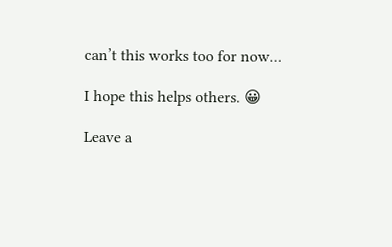can’t this works too for now…

I hope this helps others. 😀

Leave a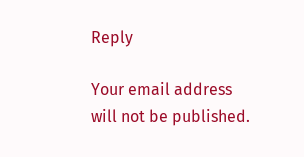Reply

Your email address will not be published.